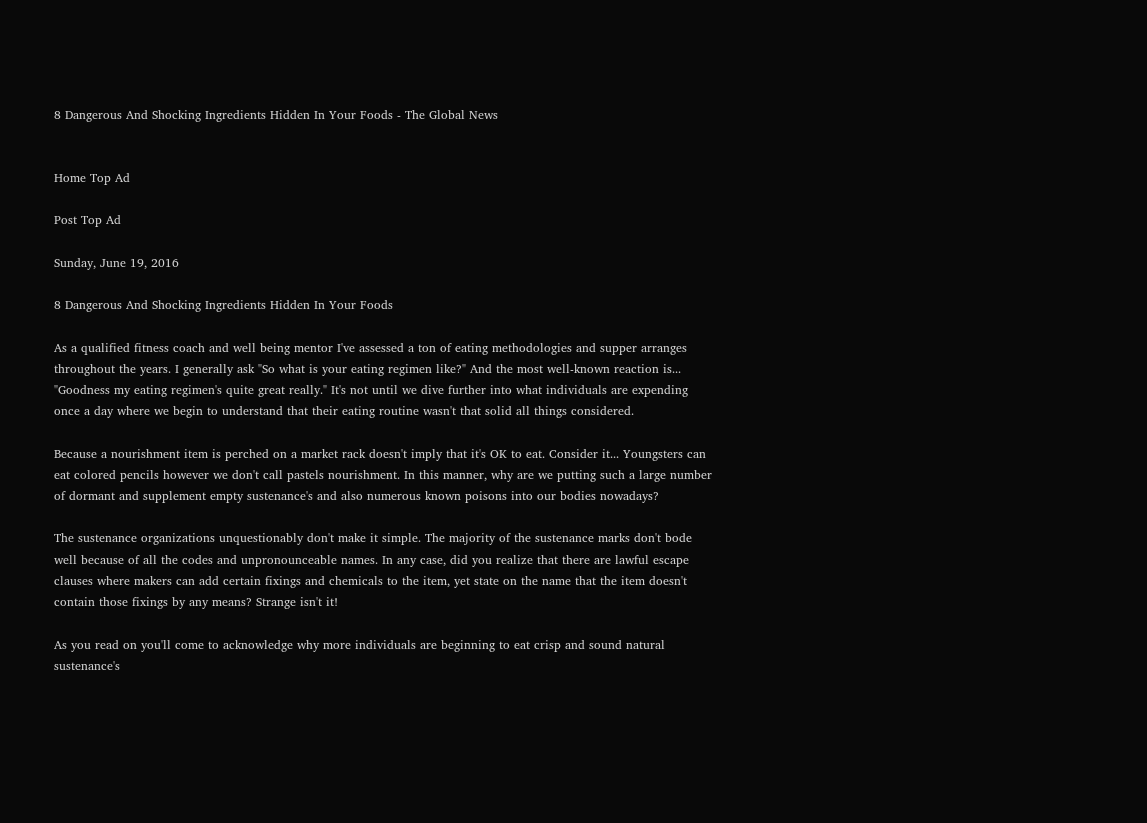8 Dangerous And Shocking Ingredients Hidden In Your Foods - The Global News


Home Top Ad

Post Top Ad

Sunday, June 19, 2016

8 Dangerous And Shocking Ingredients Hidden In Your Foods

As a qualified fitness coach and well being mentor I've assessed a ton of eating methodologies and supper arranges throughout the years. I generally ask "So what is your eating regimen like?" And the most well-known reaction is...
"Goodness my eating regimen's quite great really." It's not until we dive further into what individuals are expending once a day where we begin to understand that their eating routine wasn't that solid all things considered.

Because a nourishment item is perched on a market rack doesn't imply that it's OK to eat. Consider it... Youngsters can eat colored pencils however we don't call pastels nourishment. In this manner, why are we putting such a large number of dormant and supplement empty sustenance's and also numerous known poisons into our bodies nowadays?

The sustenance organizations unquestionably don't make it simple. The majority of the sustenance marks don't bode well because of all the codes and unpronounceable names. In any case, did you realize that there are lawful escape clauses where makers can add certain fixings and chemicals to the item, yet state on the name that the item doesn't contain those fixings by any means? Strange isn't it!

As you read on you'll come to acknowledge why more individuals are beginning to eat crisp and sound natural sustenance's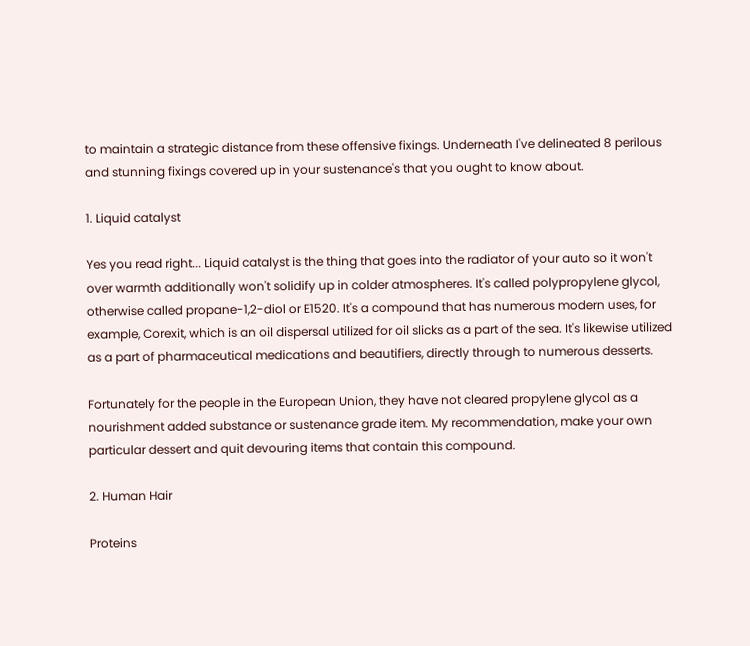to maintain a strategic distance from these offensive fixings. Underneath I've delineated 8 perilous and stunning fixings covered up in your sustenance's that you ought to know about.

1. Liquid catalyst

Yes you read right... Liquid catalyst is the thing that goes into the radiator of your auto so it won't over warmth additionally won't solidify up in colder atmospheres. It's called polypropylene glycol, otherwise called propane-1,2-diol or E1520. It's a compound that has numerous modern uses, for example, Corexit, which is an oil dispersal utilized for oil slicks as a part of the sea. It's likewise utilized as a part of pharmaceutical medications and beautifiers, directly through to numerous desserts.

Fortunately for the people in the European Union, they have not cleared propylene glycol as a nourishment added substance or sustenance grade item. My recommendation, make your own particular dessert and quit devouring items that contain this compound.

2. Human Hair

Proteins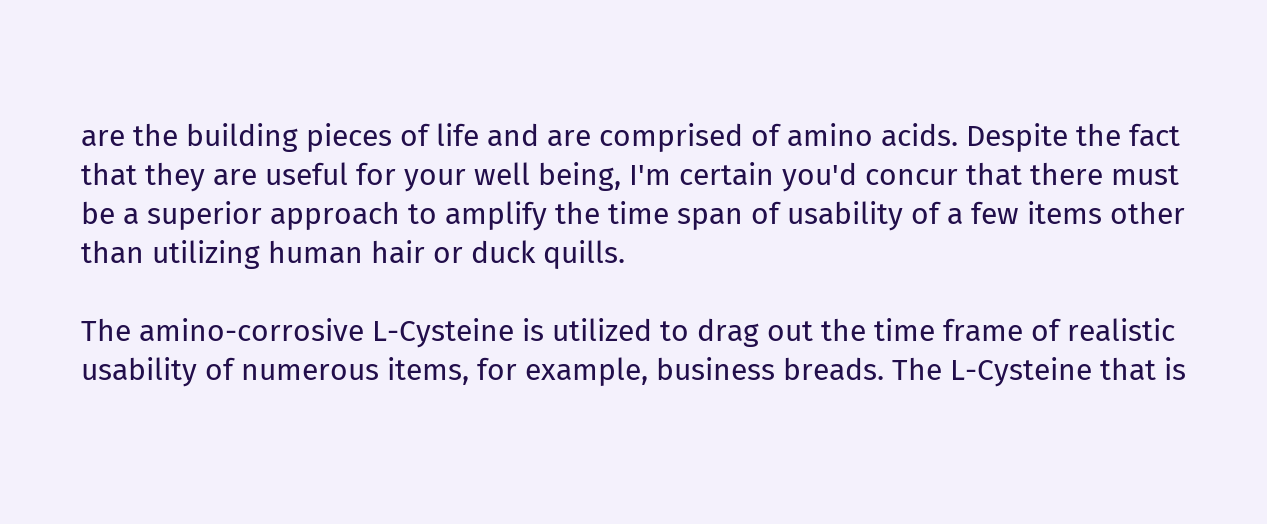are the building pieces of life and are comprised of amino acids. Despite the fact that they are useful for your well being, I'm certain you'd concur that there must be a superior approach to amplify the time span of usability of a few items other than utilizing human hair or duck quills.

The amino-corrosive L-Cysteine is utilized to drag out the time frame of realistic usability of numerous items, for example, business breads. The L-Cysteine that is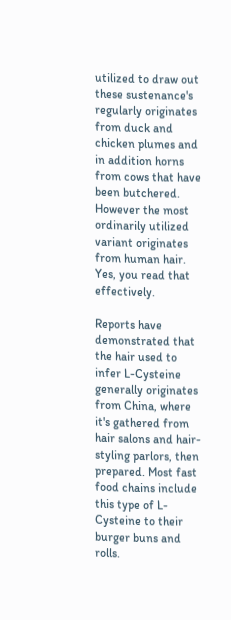utilized to draw out these sustenance's regularly originates from duck and chicken plumes and in addition horns from cows that have been butchered. However the most ordinarily utilized variant originates from human hair. Yes, you read that effectively.

Reports have demonstrated that the hair used to infer L-Cysteine generally originates from China, where it's gathered from hair salons and hair-styling parlors, then prepared. Most fast food chains include this type of L-Cysteine to their burger buns and rolls.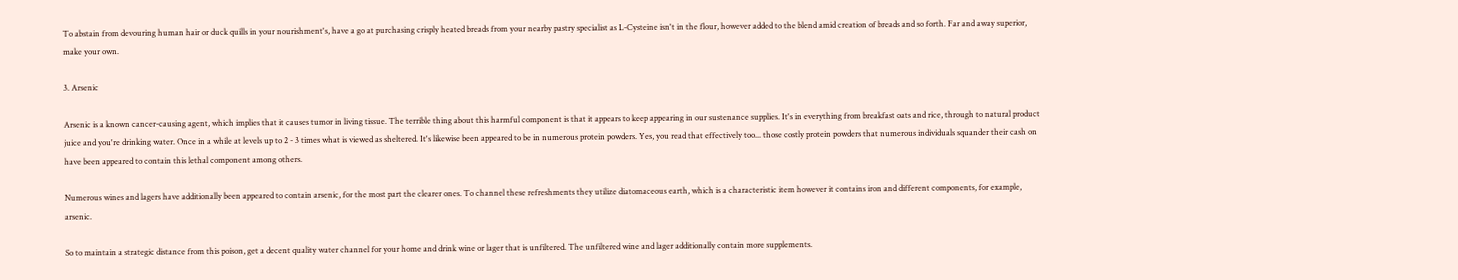To abstain from devouring human hair or duck quills in your nourishment's, have a go at purchasing crisply heated breads from your nearby pastry specialist as L-Cysteine isn't in the flour, however added to the blend amid creation of breads and so forth. Far and away superior, make your own.

3. Arsenic

Arsenic is a known cancer-causing agent, which implies that it causes tumor in living tissue. The terrible thing about this harmful component is that it appears to keep appearing in our sustenance supplies. It's in everything from breakfast oats and rice, through to natural product juice and you're drinking water. Once in a while at levels up to 2 - 3 times what is viewed as sheltered. It's likewise been appeared to be in numerous protein powders. Yes, you read that effectively too... those costly protein powders that numerous individuals squander their cash on have been appeared to contain this lethal component among others.

Numerous wines and lagers have additionally been appeared to contain arsenic, for the most part the clearer ones. To channel these refreshments they utilize diatomaceous earth, which is a characteristic item however it contains iron and different components, for example, arsenic.

So to maintain a strategic distance from this poison, get a decent quality water channel for your home and drink wine or lager that is unfiltered. The unfiltered wine and lager additionally contain more supplements.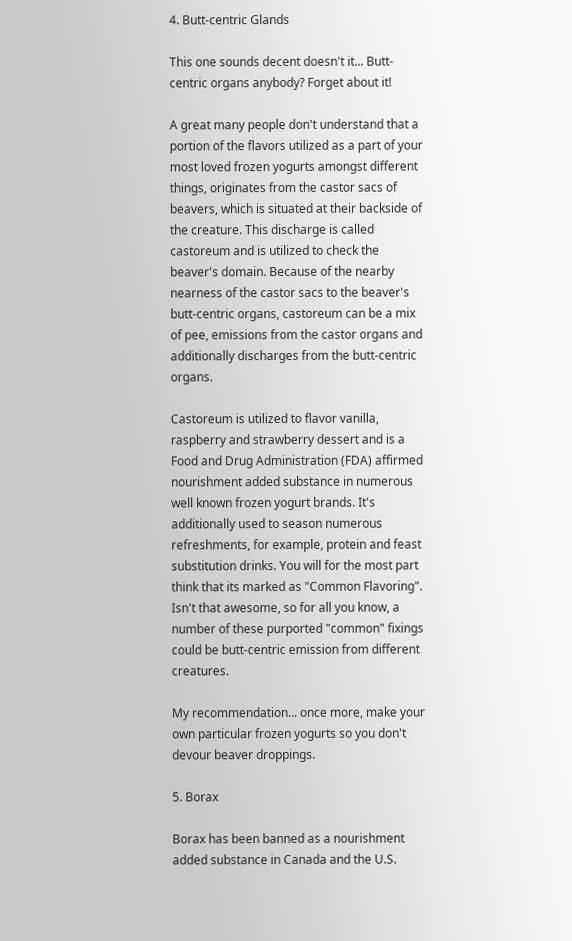4. Butt-centric Glands

This one sounds decent doesn't it... Butt-centric organs anybody? Forget about it!

A great many people don't understand that a portion of the flavors utilized as a part of your most loved frozen yogurts amongst different things, originates from the castor sacs of beavers, which is situated at their backside of the creature. This discharge is called castoreum and is utilized to check the beaver's domain. Because of the nearby nearness of the castor sacs to the beaver's butt-centric organs, castoreum can be a mix of pee, emissions from the castor organs and additionally discharges from the butt-centric organs.

Castoreum is utilized to flavor vanilla, raspberry and strawberry dessert and is a Food and Drug Administration (FDA) affirmed nourishment added substance in numerous well known frozen yogurt brands. It's additionally used to season numerous refreshments, for example, protein and feast substitution drinks. You will for the most part think that its marked as "Common Flavoring". Isn't that awesome, so for all you know, a number of these purported "common" fixings could be butt-centric emission from different creatures.

My recommendation... once more, make your own particular frozen yogurts so you don't devour beaver droppings.

5. Borax

Borax has been banned as a nourishment added substance in Canada and the U.S.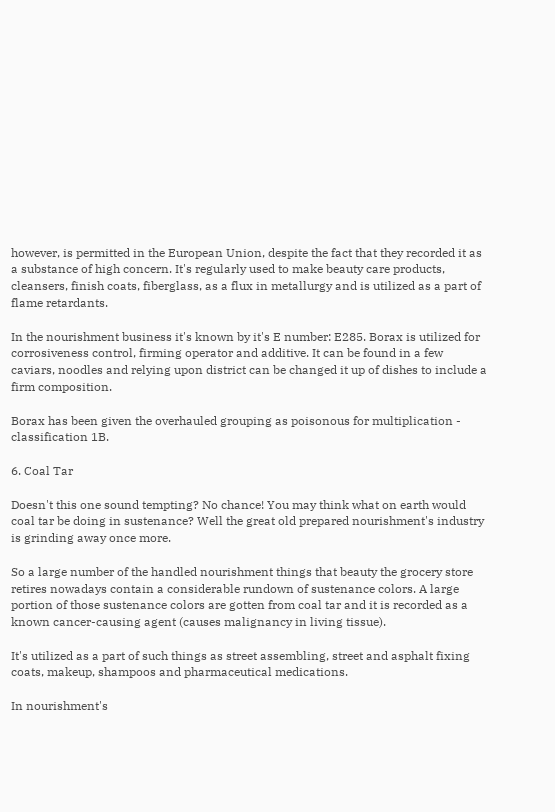however, is permitted in the European Union, despite the fact that they recorded it as a substance of high concern. It's regularly used to make beauty care products, cleansers, finish coats, fiberglass, as a flux in metallurgy and is utilized as a part of flame retardants.

In the nourishment business it's known by it's E number: E285. Borax is utilized for corrosiveness control, firming operator and additive. It can be found in a few caviars, noodles and relying upon district can be changed it up of dishes to include a firm composition.

Borax has been given the overhauled grouping as poisonous for multiplication - classification 1B.

6. Coal Tar

Doesn't this one sound tempting? No chance! You may think what on earth would coal tar be doing in sustenance? Well the great old prepared nourishment's industry is grinding away once more.

So a large number of the handled nourishment things that beauty the grocery store retires nowadays contain a considerable rundown of sustenance colors. A large portion of those sustenance colors are gotten from coal tar and it is recorded as a known cancer-causing agent (causes malignancy in living tissue).

It's utilized as a part of such things as street assembling, street and asphalt fixing coats, makeup, shampoos and pharmaceutical medications.

In nourishment's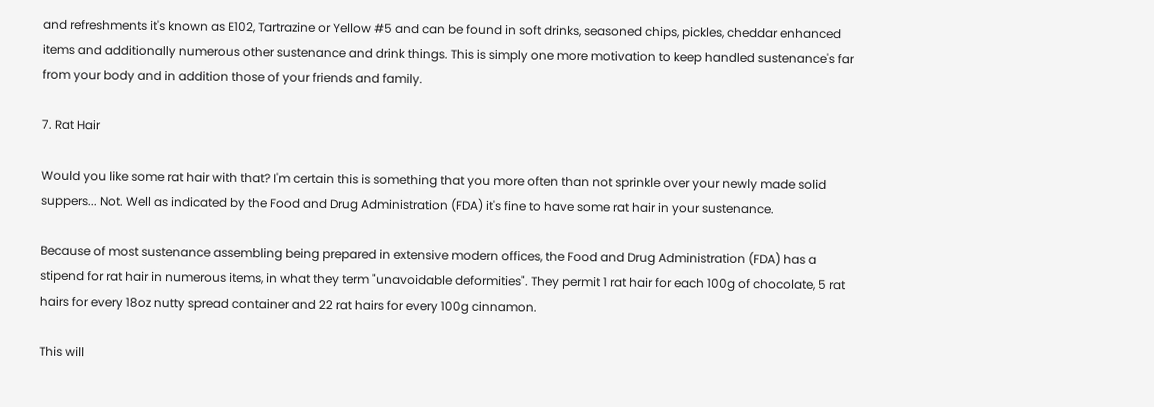and refreshments it's known as E102, Tartrazine or Yellow #5 and can be found in soft drinks, seasoned chips, pickles, cheddar enhanced items and additionally numerous other sustenance and drink things. This is simply one more motivation to keep handled sustenance's far from your body and in addition those of your friends and family.

7. Rat Hair

Would you like some rat hair with that? I'm certain this is something that you more often than not sprinkle over your newly made solid suppers... Not. Well as indicated by the Food and Drug Administration (FDA) it's fine to have some rat hair in your sustenance.

Because of most sustenance assembling being prepared in extensive modern offices, the Food and Drug Administration (FDA) has a stipend for rat hair in numerous items, in what they term "unavoidable deformities". They permit 1 rat hair for each 100g of chocolate, 5 rat hairs for every 18oz nutty spread container and 22 rat hairs for every 100g cinnamon.

This will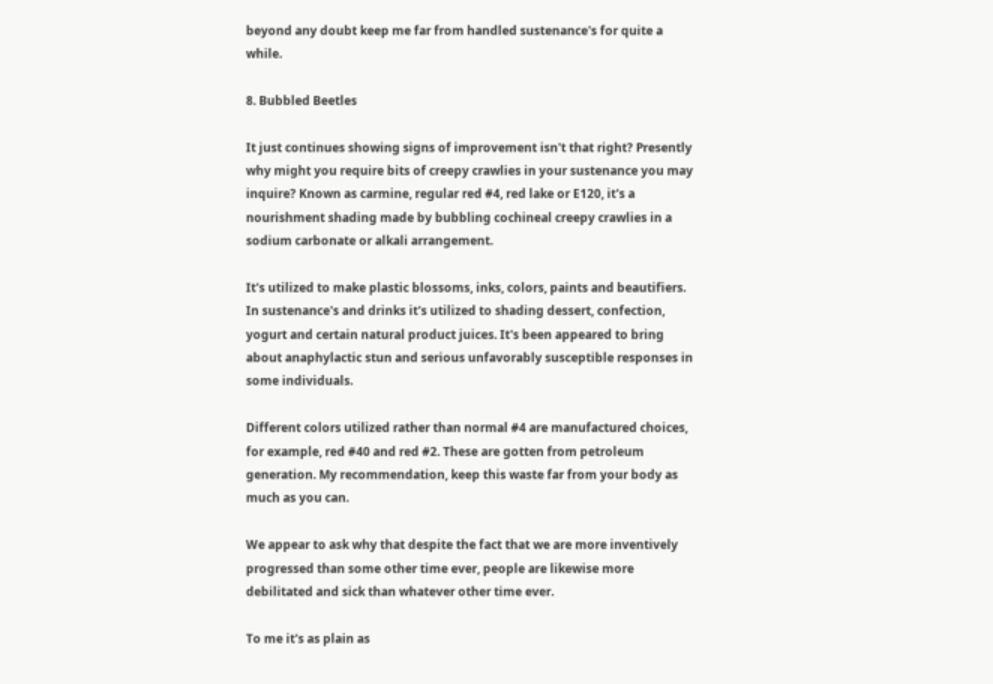beyond any doubt keep me far from handled sustenance's for quite a while.

8. Bubbled Beetles

It just continues showing signs of improvement isn't that right? Presently why might you require bits of creepy crawlies in your sustenance you may inquire? Known as carmine, regular red #4, red lake or E120, it's a nourishment shading made by bubbling cochineal creepy crawlies in a sodium carbonate or alkali arrangement.

It's utilized to make plastic blossoms, inks, colors, paints and beautifiers. In sustenance's and drinks it's utilized to shading dessert, confection, yogurt and certain natural product juices. It's been appeared to bring about anaphylactic stun and serious unfavorably susceptible responses in some individuals.

Different colors utilized rather than normal #4 are manufactured choices, for example, red #40 and red #2. These are gotten from petroleum generation. My recommendation, keep this waste far from your body as much as you can.

We appear to ask why that despite the fact that we are more inventively progressed than some other time ever, people are likewise more debilitated and sick than whatever other time ever.

To me it's as plain as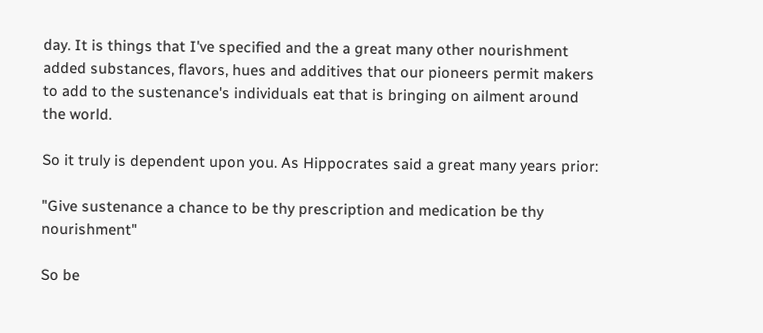day. It is things that I've specified and the a great many other nourishment added substances, flavors, hues and additives that our pioneers permit makers to add to the sustenance's individuals eat that is bringing on ailment around the world.

So it truly is dependent upon you. As Hippocrates said a great many years prior:

"Give sustenance a chance to be thy prescription and medication be thy nourishment"

So be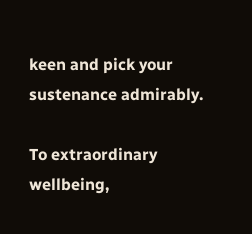keen and pick your sustenance admirably.

To extraordinary wellbeing,